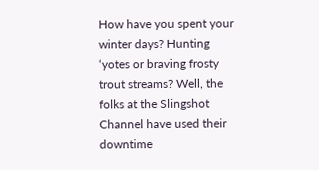How have you spent your winter days? Hunting ‘yotes or braving frosty trout streams? Well, the folks at the Slingshot Channel have used their downtime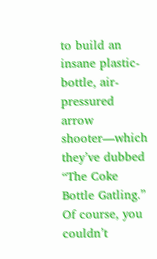to build an insane plastic-bottle, air-pressured arrow shooter—which they’ve dubbed “The Coke Bottle Gatling.” Of course, you couldn’t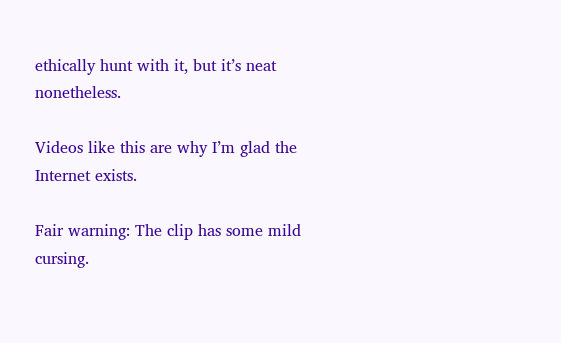ethically hunt with it, but it’s neat nonetheless.

Videos like this are why I’m glad the Internet exists.

Fair warning: The clip has some mild cursing.